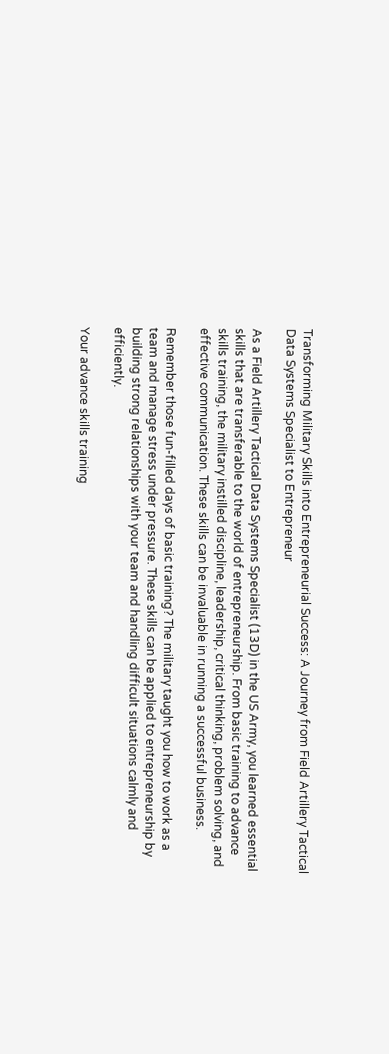Transforming Military Skills into Entrepreneurial Success: A Journey from Field Artillery Tactical Data Systems Specialist to Entrepreneur

As a Field Artillery Tactical Data Systems Specialist (13D) in the US Army, you learned essential skills that are transferable to the world of entrepreneurship. From basic training to advance skills training, the military instilled discipline, leadership, critical thinking, problem solving, and effective communication. These skills can be invaluable in running a successful business.

Remember those fun-filled days of basic training? The military taught you how to work as a team and manage stress under pressure. These skills can be applied to entrepreneurship by building strong relationships with your team and handling difficult situations calmly and efficiently.

Your advance skills training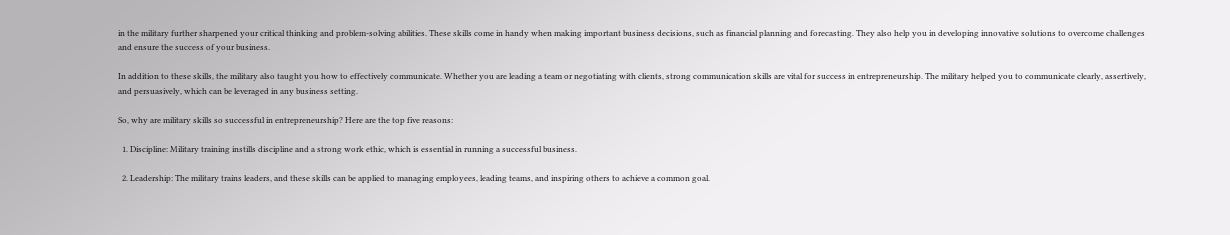in the military further sharpened your critical thinking and problem-solving abilities. These skills come in handy when making important business decisions, such as financial planning and forecasting. They also help you in developing innovative solutions to overcome challenges and ensure the success of your business.

In addition to these skills, the military also taught you how to effectively communicate. Whether you are leading a team or negotiating with clients, strong communication skills are vital for success in entrepreneurship. The military helped you to communicate clearly, assertively, and persuasively, which can be leveraged in any business setting.

So, why are military skills so successful in entrepreneurship? Here are the top five reasons:

  1. Discipline: Military training instills discipline and a strong work ethic, which is essential in running a successful business.

  2. Leadership: The military trains leaders, and these skills can be applied to managing employees, leading teams, and inspiring others to achieve a common goal.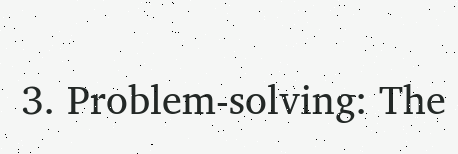3. Problem-solving: The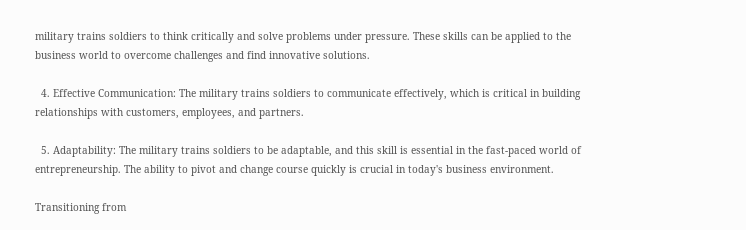military trains soldiers to think critically and solve problems under pressure. These skills can be applied to the business world to overcome challenges and find innovative solutions.

  4. Effective Communication: The military trains soldiers to communicate effectively, which is critical in building relationships with customers, employees, and partners.

  5. Adaptability: The military trains soldiers to be adaptable, and this skill is essential in the fast-paced world of entrepreneurship. The ability to pivot and change course quickly is crucial in today's business environment.

Transitioning from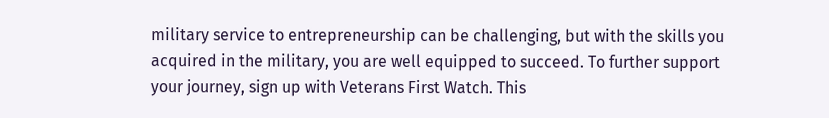military service to entrepreneurship can be challenging, but with the skills you acquired in the military, you are well equipped to succeed. To further support your journey, sign up with Veterans First Watch. This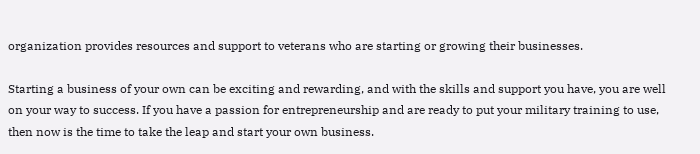organization provides resources and support to veterans who are starting or growing their businesses.

Starting a business of your own can be exciting and rewarding, and with the skills and support you have, you are well on your way to success. If you have a passion for entrepreneurship and are ready to put your military training to use, then now is the time to take the leap and start your own business.